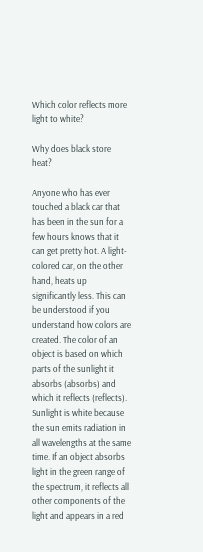Which color reflects more light to white?

Why does black store heat?

Anyone who has ever touched a black car that has been in the sun for a few hours knows that it can get pretty hot. A light-colored car, on the other hand, heats up significantly less. This can be understood if you understand how colors are created. The color of an object is based on which parts of the sunlight it absorbs (absorbs) and which it reflects (reflects). Sunlight is white because the sun emits radiation in all wavelengths at the same time. If an object absorbs light in the green range of the spectrum, it reflects all other components of the light and appears in a red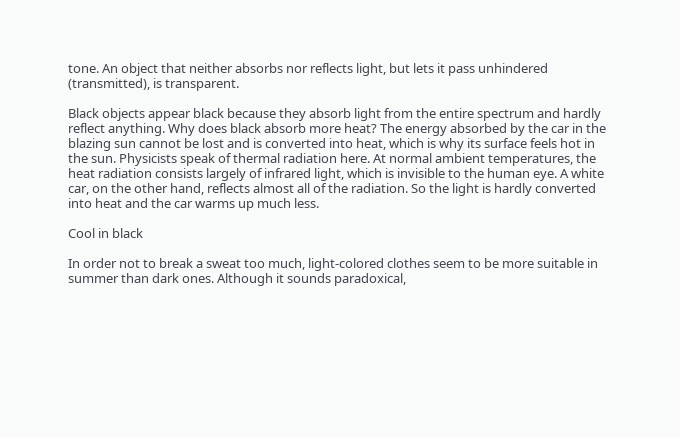tone. An object that neither absorbs nor reflects light, but lets it pass unhindered (transmitted), is transparent.

Black objects appear black because they absorb light from the entire spectrum and hardly reflect anything. Why does black absorb more heat? The energy absorbed by the car in the blazing sun cannot be lost and is converted into heat, which is why its surface feels hot in the sun. Physicists speak of thermal radiation here. At normal ambient temperatures, the heat radiation consists largely of infrared light, which is invisible to the human eye. A white car, on the other hand, reflects almost all of the radiation. So the light is hardly converted into heat and the car warms up much less.

Cool in black

In order not to break a sweat too much, light-colored clothes seem to be more suitable in summer than dark ones. Although it sounds paradoxical,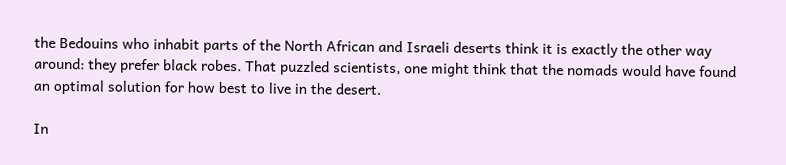the Bedouins who inhabit parts of the North African and Israeli deserts think it is exactly the other way around: they prefer black robes. That puzzled scientists, one might think that the nomads would have found an optimal solution for how best to live in the desert.

In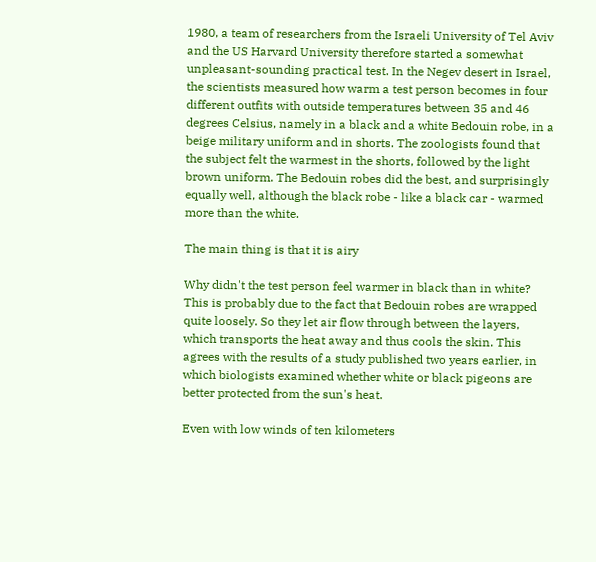1980, a team of researchers from the Israeli University of Tel Aviv and the US Harvard University therefore started a somewhat unpleasant-sounding practical test. In the Negev desert in Israel, the scientists measured how warm a test person becomes in four different outfits with outside temperatures between 35 and 46 degrees Celsius, namely in a black and a white Bedouin robe, in a beige military uniform and in shorts. The zoologists found that the subject felt the warmest in the shorts, followed by the light brown uniform. The Bedouin robes did the best, and surprisingly equally well, although the black robe - like a black car - warmed more than the white.

The main thing is that it is airy

Why didn't the test person feel warmer in black than in white? This is probably due to the fact that Bedouin robes are wrapped quite loosely. So they let air flow through between the layers, which transports the heat away and thus cools the skin. This agrees with the results of a study published two years earlier, in which biologists examined whether white or black pigeons are better protected from the sun's heat.

Even with low winds of ten kilometers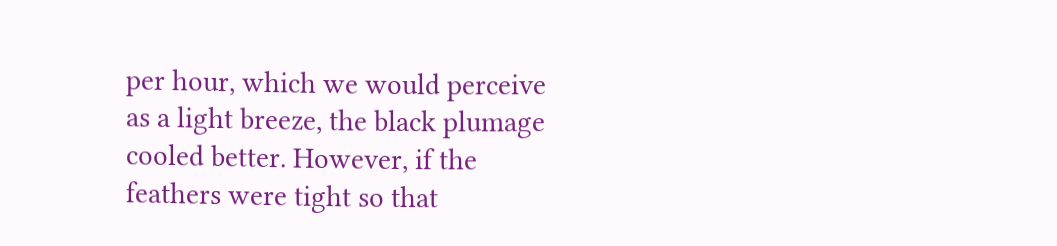per hour, which we would perceive as a light breeze, the black plumage cooled better. However, if the feathers were tight so that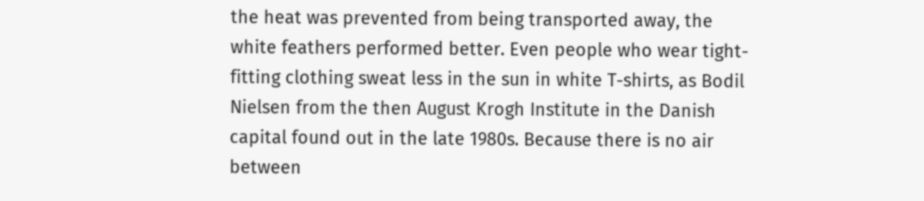the heat was prevented from being transported away, the white feathers performed better. Even people who wear tight-fitting clothing sweat less in the sun in white T-shirts, as Bodil Nielsen from the then August Krogh Institute in the Danish capital found out in the late 1980s. Because there is no air between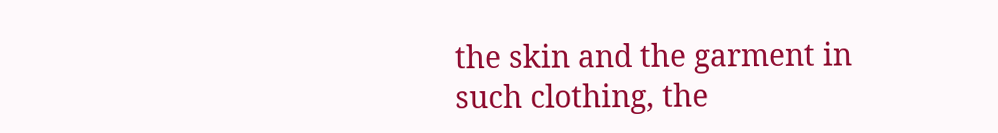the skin and the garment in such clothing, the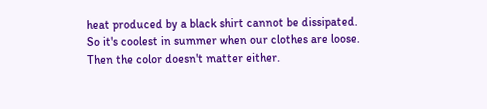heat produced by a black shirt cannot be dissipated. So it's coolest in summer when our clothes are loose. Then the color doesn't matter either.